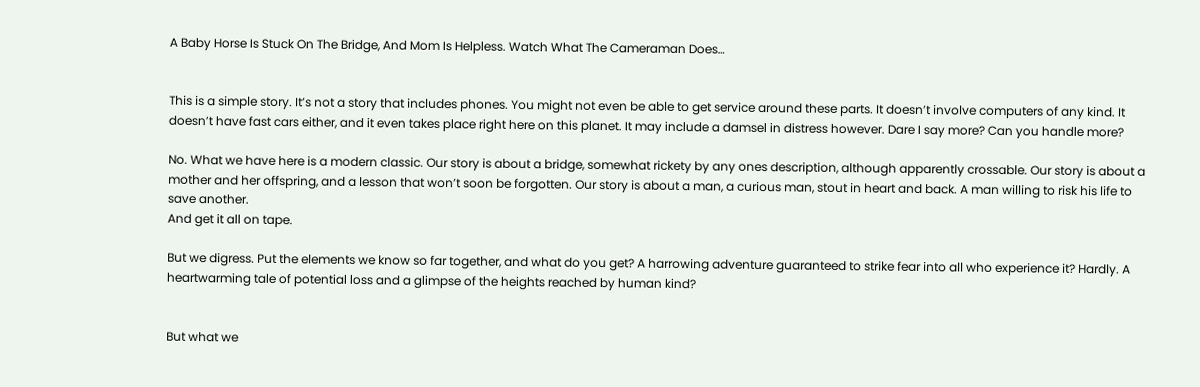A Baby Horse Is Stuck On The Bridge, And Mom Is Helpless. Watch What The Cameraman Does…


This is a simple story. It’s not a story that includes phones. You might not even be able to get service around these parts. It doesn’t involve computers of any kind. It doesn’t have fast cars either, and it even takes place right here on this planet. It may include a damsel in distress however. Dare I say more? Can you handle more?

No. What we have here is a modern classic. Our story is about a bridge, somewhat rickety by any ones description, although apparently crossable. Our story is about a mother and her offspring, and a lesson that won’t soon be forgotten. Our story is about a man, a curious man, stout in heart and back. A man willing to risk his life to save another.
And get it all on tape.

But we digress. Put the elements we know so far together, and what do you get? A harrowing adventure guaranteed to strike fear into all who experience it? Hardly. A heartwarming tale of potential loss and a glimpse of the heights reached by human kind?


But what we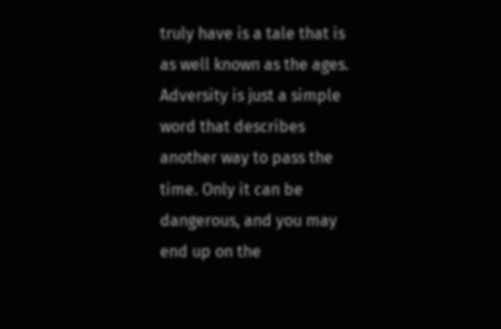truly have is a tale that is as well known as the ages. Adversity is just a simple word that describes another way to pass the time. Only it can be dangerous, and you may end up on the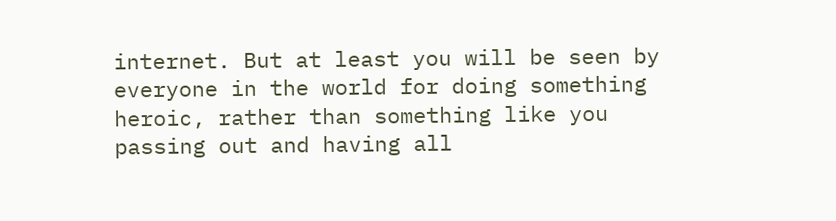internet. But at least you will be seen by everyone in the world for doing something heroic, rather than something like you passing out and having all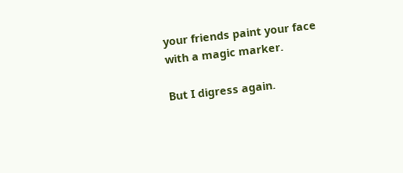your friends paint your face with a magic marker.

But I digress again.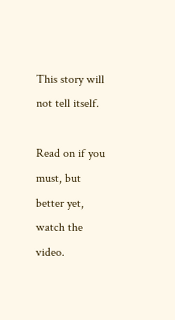This story will not tell itself.

Read on if you must, but better yet, watch the video.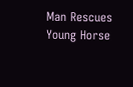Man Rescues Young Horse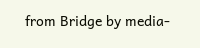from Bridge by media-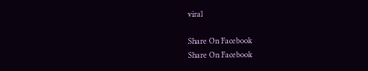viral

Share On Facebook
Share On Facebook